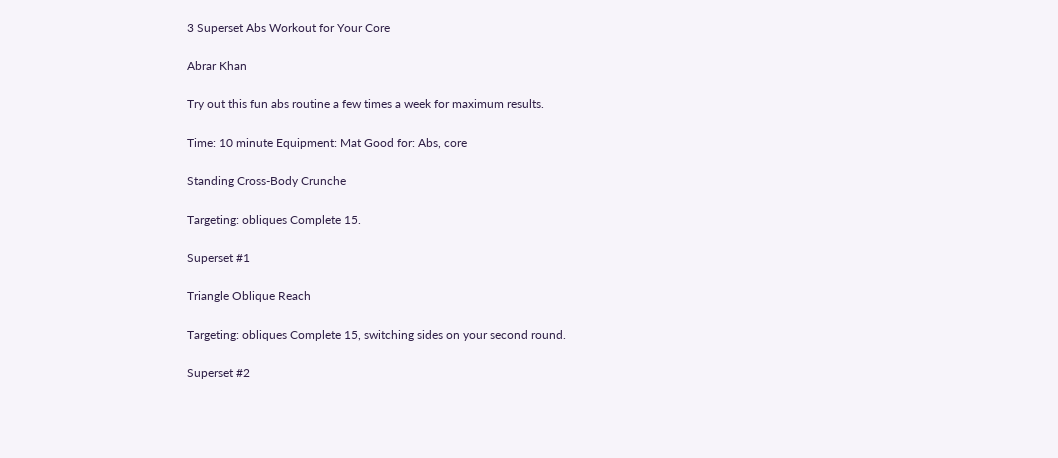3 Superset Abs Workout for Your Core

Abrar Khan

Try out this fun abs routine a few times a week for maximum results.

Time: 10 minute Equipment: Mat Good for: Abs, core

Standing Cross-Body Crunche

Targeting: obliques Complete 15.

Superset #1

Triangle Oblique Reach

Targeting: obliques Complete 15, switching sides on your second round.

Superset #2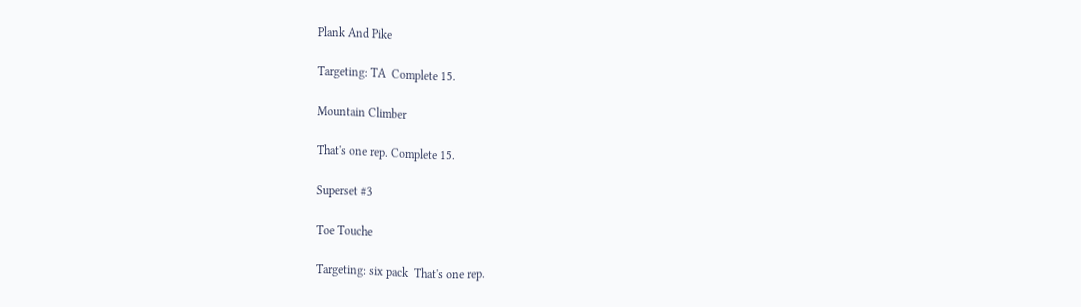Plank And Pike

Targeting: TA  Complete 15.

Mountain Climber

That's one rep. Complete 15.

Superset #3

Toe Touche

Targeting: six pack  That's one rep.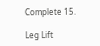Complete 15.

Leg Lift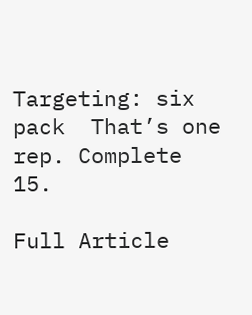Targeting: six pack  That’s one rep. Complete 15.

Full Article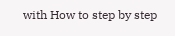with How to step by step